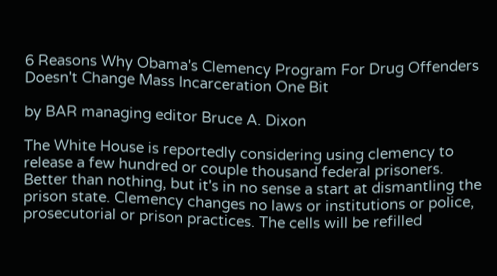6 Reasons Why Obama's Clemency Program For Drug Offenders Doesn't Change Mass Incarceration One Bit

by BAR managing editor Bruce A. Dixon

The White House is reportedly considering using clemency to release a few hundred or couple thousand federal prisoners. Better than nothing, but it's in no sense a start at dismantling the prison state. Clemency changes no laws or institutions or police, prosecutorial or prison practices. The cells will be refilled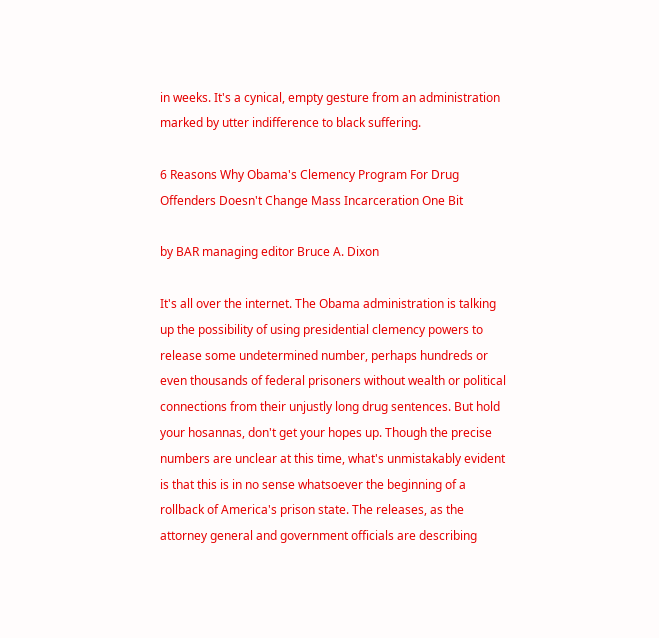in weeks. It's a cynical, empty gesture from an administration marked by utter indifference to black suffering.

6 Reasons Why Obama's Clemency Program For Drug Offenders Doesn't Change Mass Incarceration One Bit

by BAR managing editor Bruce A. Dixon

It's all over the internet. The Obama administration is talking up the possibility of using presidential clemency powers to release some undetermined number, perhaps hundreds or even thousands of federal prisoners without wealth or political connections from their unjustly long drug sentences. But hold your hosannas, don't get your hopes up. Though the precise numbers are unclear at this time, what's unmistakably evident is that this is in no sense whatsoever the beginning of a rollback of America's prison state. The releases, as the attorney general and government officials are describing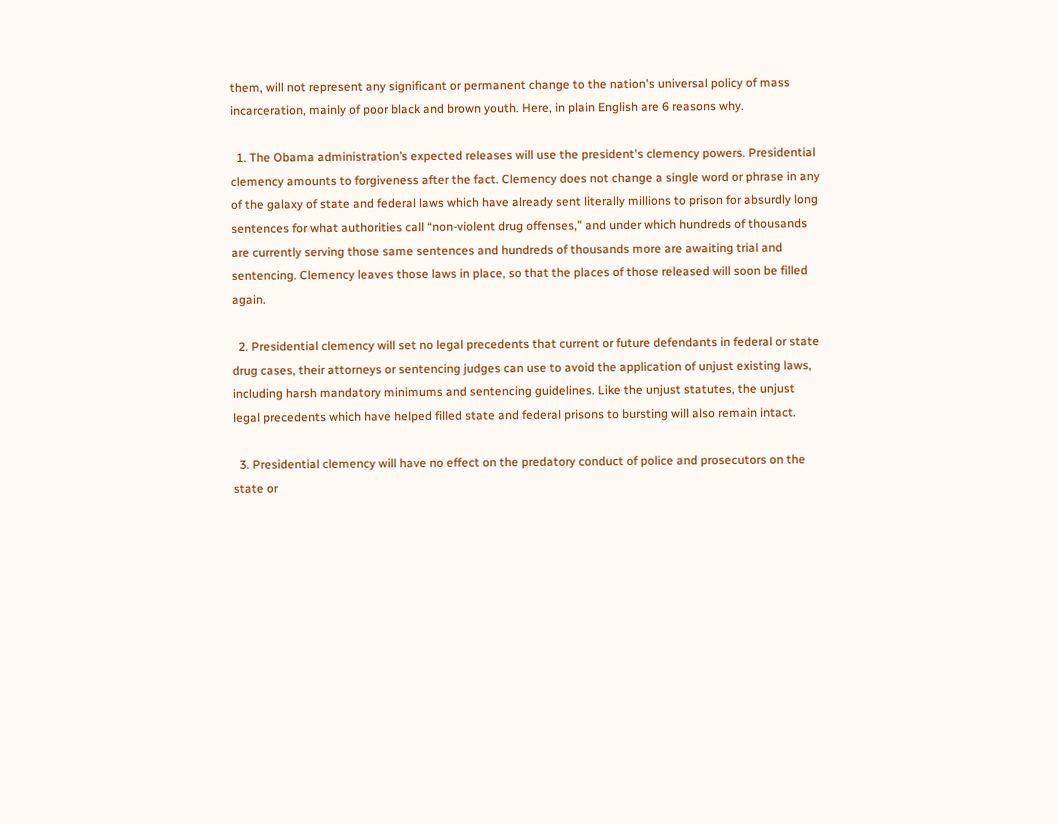them, will not represent any significant or permanent change to the nation's universal policy of mass incarceration, mainly of poor black and brown youth. Here, in plain English are 6 reasons why.

  1. The Obama administration’s expected releases will use the president's clemency powers. Presidential clemency amounts to forgiveness after the fact. Clemency does not change a single word or phrase in any of the galaxy of state and federal laws which have already sent literally millions to prison for absurdly long sentences for what authorities call “non-violent drug offenses,” and under which hundreds of thousands are currently serving those same sentences and hundreds of thousands more are awaiting trial and sentencing. Clemency leaves those laws in place, so that the places of those released will soon be filled again.

  2. Presidential clemency will set no legal precedents that current or future defendants in federal or state drug cases, their attorneys or sentencing judges can use to avoid the application of unjust existing laws, including harsh mandatory minimums and sentencing guidelines. Like the unjust statutes, the unjust legal precedents which have helped filled state and federal prisons to bursting will also remain intact.

  3. Presidential clemency will have no effect on the predatory conduct of police and prosecutors on the state or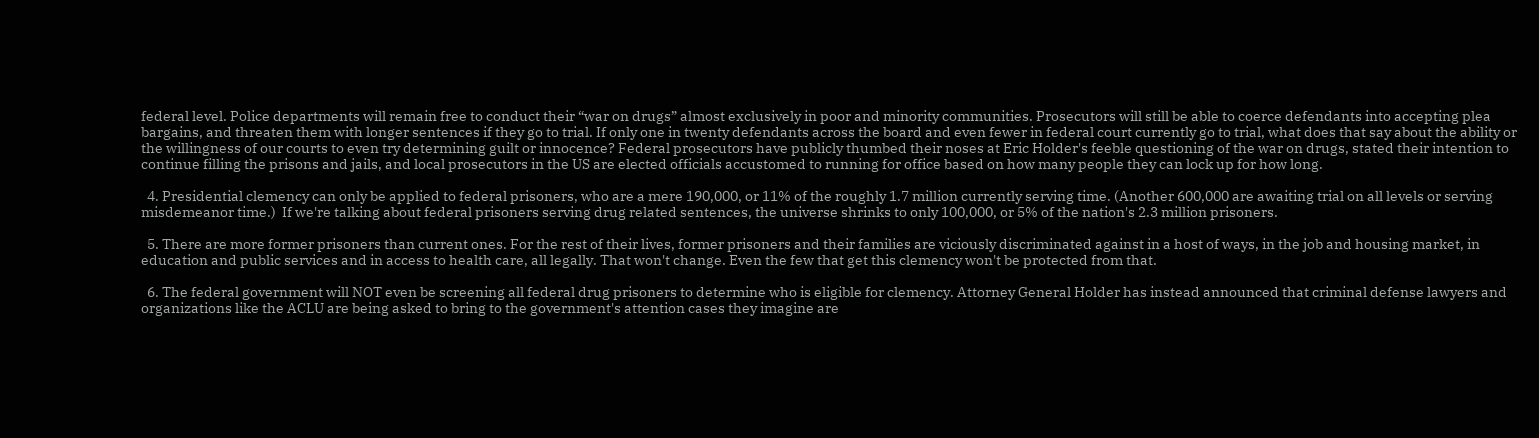federal level. Police departments will remain free to conduct their “war on drugs” almost exclusively in poor and minority communities. Prosecutors will still be able to coerce defendants into accepting plea bargains, and threaten them with longer sentences if they go to trial. If only one in twenty defendants across the board and even fewer in federal court currently go to trial, what does that say about the ability or the willingness of our courts to even try determining guilt or innocence? Federal prosecutors have publicly thumbed their noses at Eric Holder's feeble questioning of the war on drugs, stated their intention to continue filling the prisons and jails, and local prosecutors in the US are elected officials accustomed to running for office based on how many people they can lock up for how long.

  4. Presidential clemency can only be applied to federal prisoners, who are a mere 190,000, or 11% of the roughly 1.7 million currently serving time. (Another 600,000 are awaiting trial on all levels or serving misdemeanor time.)  If we're talking about federal prisoners serving drug related sentences, the universe shrinks to only 100,000, or 5% of the nation's 2.3 million prisoners.

  5. There are more former prisoners than current ones. For the rest of their lives, former prisoners and their families are viciously discriminated against in a host of ways, in the job and housing market, in education and public services and in access to health care, all legally. That won't change. Even the few that get this clemency won't be protected from that.

  6. The federal government will NOT even be screening all federal drug prisoners to determine who is eligible for clemency. Attorney General Holder has instead announced that criminal defense lawyers and organizations like the ACLU are being asked to bring to the government's attention cases they imagine are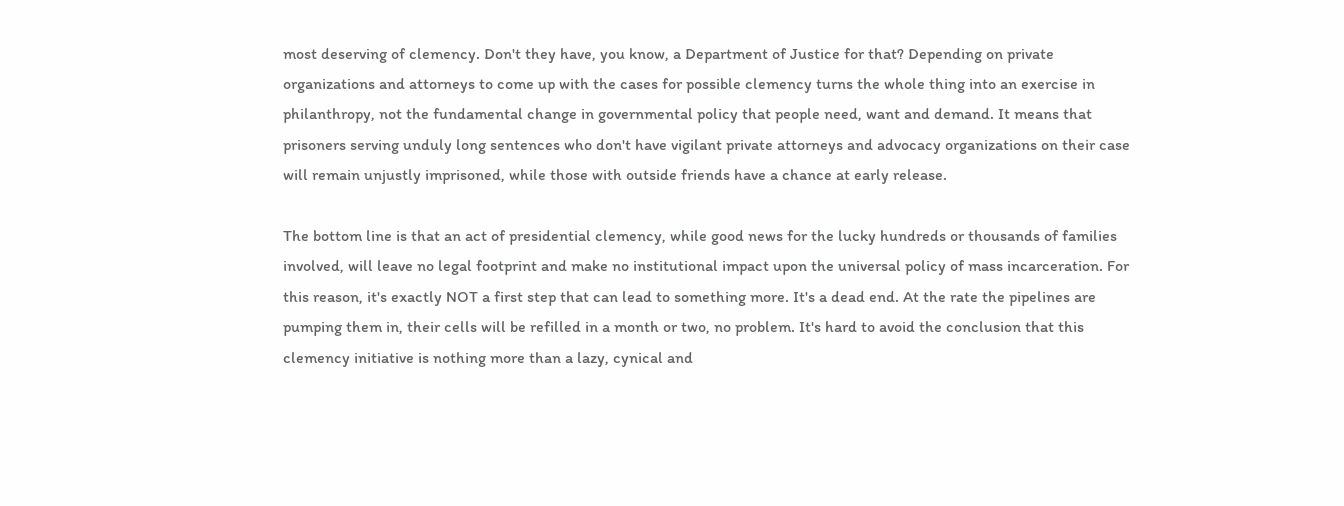most deserving of clemency. Don't they have, you know, a Department of Justice for that? Depending on private organizations and attorneys to come up with the cases for possible clemency turns the whole thing into an exercise in philanthropy, not the fundamental change in governmental policy that people need, want and demand. It means that prisoners serving unduly long sentences who don't have vigilant private attorneys and advocacy organizations on their case will remain unjustly imprisoned, while those with outside friends have a chance at early release.

The bottom line is that an act of presidential clemency, while good news for the lucky hundreds or thousands of families involved, will leave no legal footprint and make no institutional impact upon the universal policy of mass incarceration. For this reason, it's exactly NOT a first step that can lead to something more. It's a dead end. At the rate the pipelines are pumping them in, their cells will be refilled in a month or two, no problem. It's hard to avoid the conclusion that this clemency initiative is nothing more than a lazy, cynical and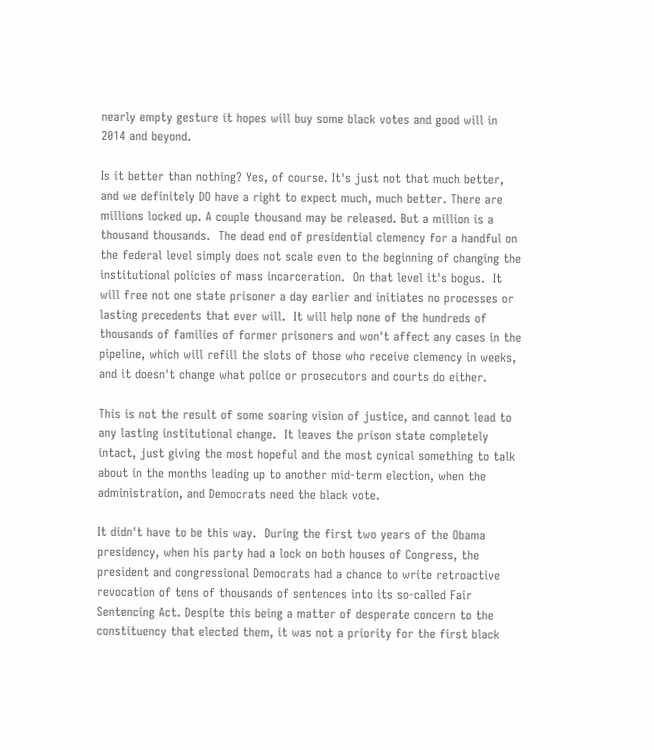nearly empty gesture it hopes will buy some black votes and good will in 2014 and beyond.

Is it better than nothing? Yes, of course. It's just not that much better, and we definitely DO have a right to expect much, much better. There are millions locked up. A couple thousand may be released. But a million is a thousand thousands.  The dead end of presidential clemency for a handful on the federal level simply does not scale even to the beginning of changing the institutional policies of mass incarceration.  On that level it's bogus.  It will free not one state prisoner a day earlier and initiates no processes or lasting precedents that ever will.  It will help none of the hundreds of thousands of families of former prisoners and won't affect any cases in the pipeline, which will refill the slots of those who receive clemency in weeks, and it doesn't change what police or prosecutors and courts do either.

This is not the result of some soaring vision of justice, and cannot lead to any lasting institutional change.  It leaves the prison state completely intact, just giving the most hopeful and the most cynical something to talk about in the months leading up to another mid-term election, when the administration, and Democrats need the black vote.

It didn't have to be this way.  During the first two years of the Obama presidency, when his party had a lock on both houses of Congress, the president and congressional Democrats had a chance to write retroactive revocation of tens of thousands of sentences into its so-called Fair Sentencing Act. Despite this being a matter of desperate concern to the constituency that elected them, it was not a priority for the first black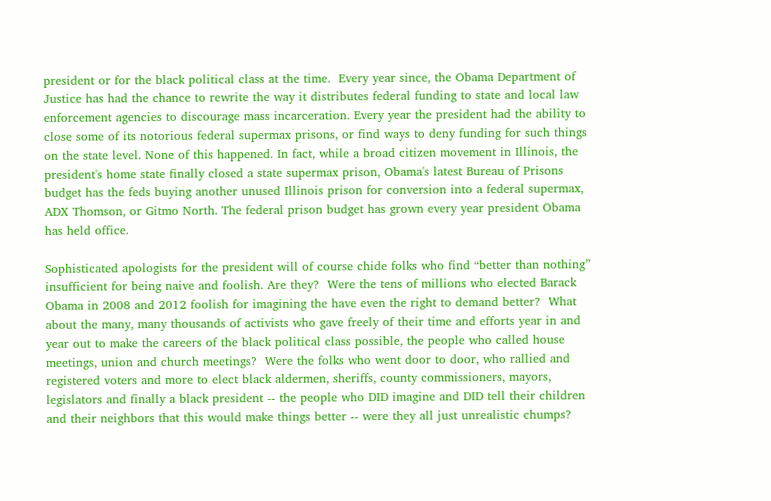president or for the black political class at the time.  Every year since, the Obama Department of Justice has had the chance to rewrite the way it distributes federal funding to state and local law enforcement agencies to discourage mass incarceration. Every year the president had the ability to close some of its notorious federal supermax prisons, or find ways to deny funding for such things on the state level. None of this happened. In fact, while a broad citizen movement in Illinois, the president's home state finally closed a state supermax prison, Obama's latest Bureau of Prisons budget has the feds buying another unused Illinois prison for conversion into a federal supermax, ADX Thomson, or Gitmo North. The federal prison budget has grown every year president Obama has held office.

Sophisticated apologists for the president will of course chide folks who find “better than nothing” insufficient for being naive and foolish. Are they?  Were the tens of millions who elected Barack Obama in 2008 and 2012 foolish for imagining the have even the right to demand better?  What about the many, many thousands of activists who gave freely of their time and efforts year in and year out to make the careers of the black political class possible, the people who called house meetings, union and church meetings?  Were the folks who went door to door, who rallied and registered voters and more to elect black aldermen, sheriffs, county commissioners, mayors, legislators and finally a black president -- the people who DID imagine and DID tell their children and their neighbors that this would make things better -- were they all just unrealistic chumps?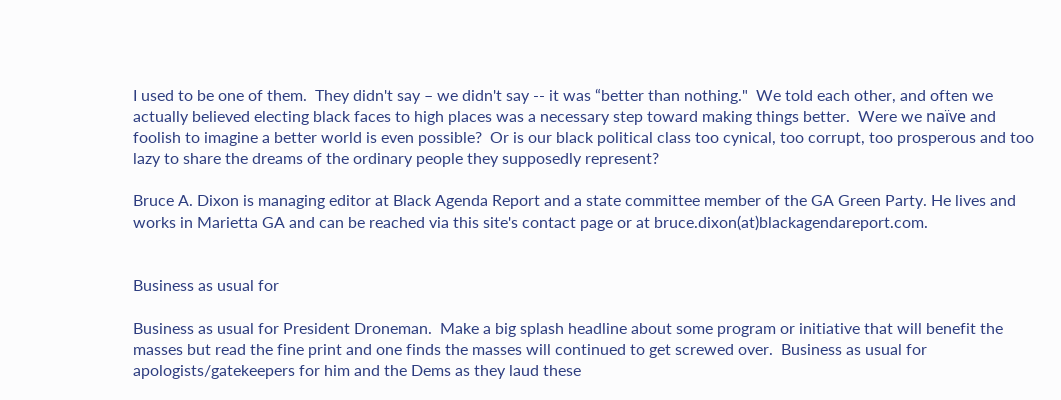I used to be one of them.  They didn't say – we didn't say -- it was “better than nothing."  We told each other, and often we actually believed electing black faces to high places was a necessary step toward making things better.  Were we naïve and foolish to imagine a better world is even possible?  Or is our black political class too cynical, too corrupt, too prosperous and too lazy to share the dreams of the ordinary people they supposedly represent?

Bruce A. Dixon is managing editor at Black Agenda Report and a state committee member of the GA Green Party. He lives and works in Marietta GA and can be reached via this site's contact page or at bruce.dixon(at)blackagendareport.com.


Business as usual for

Business as usual for President Droneman.  Make a big splash headline about some program or initiative that will benefit the masses but read the fine print and one finds the masses will continued to get screwed over.  Business as usual for apologists/gatekeepers for him and the Dems as they laud these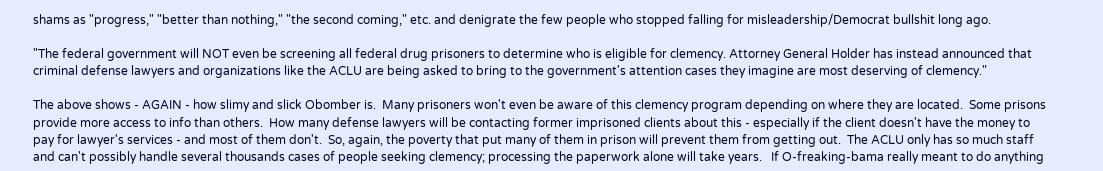shams as "progress," "better than nothing," "the second coming," etc. and denigrate the few people who stopped falling for misleadership/Democrat bullshit long ago.

"The federal government will NOT even be screening all federal drug prisoners to determine who is eligible for clemency. Attorney General Holder has instead announced that criminal defense lawyers and organizations like the ACLU are being asked to bring to the government's attention cases they imagine are most deserving of clemency."

The above shows - AGAIN - how slimy and slick Obomber is.  Many prisoners won't even be aware of this clemency program depending on where they are located.  Some prisons provide more access to info than others.  How many defense lawyers will be contacting former imprisoned clients about this - especially if the client doesn't have the money to pay for lawyer's services - and most of them don't.  So, again, the poverty that put many of them in prison will prevent them from getting out.  The ACLU only has so much staff and can't possibly handle several thousands cases of people seeking clemency; processing the paperwork alone will take years.   If O-freaking-bama really meant to do anything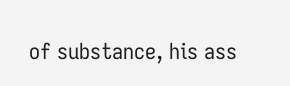of substance, his ass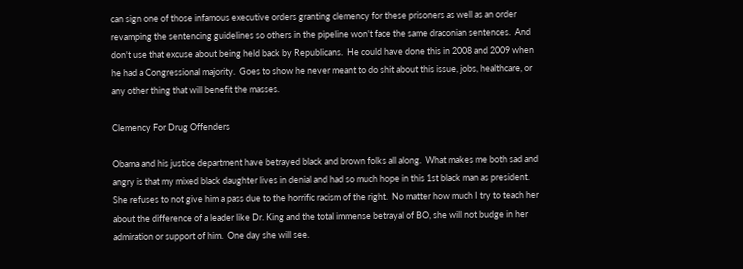can sign one of those infamous executive orders granting clemency for these prisoners as well as an order revamping the sentencing guidelines so others in the pipeline won't face the same draconian sentences.  And don't use that excuse about being held back by Republicans.  He could have done this in 2008 and 2009 when he had a Congressional majority.  Goes to show he never meant to do shit about this issue, jobs, healthcare, or any other thing that will benefit the masses.

Clemency For Drug Offenders

Obama and his justice department have betrayed black and brown folks all along.  What makes me both sad and angry is that my mixed black daughter lives in denial and had so much hope in this 1st black man as president.  She refuses to not give him a pass due to the horrific racism of the right.  No matter how much I try to teach her about the difference of a leader like Dr. King and the total immense betrayal of BO, she will not budge in her admiration or support of him.  One day she will see.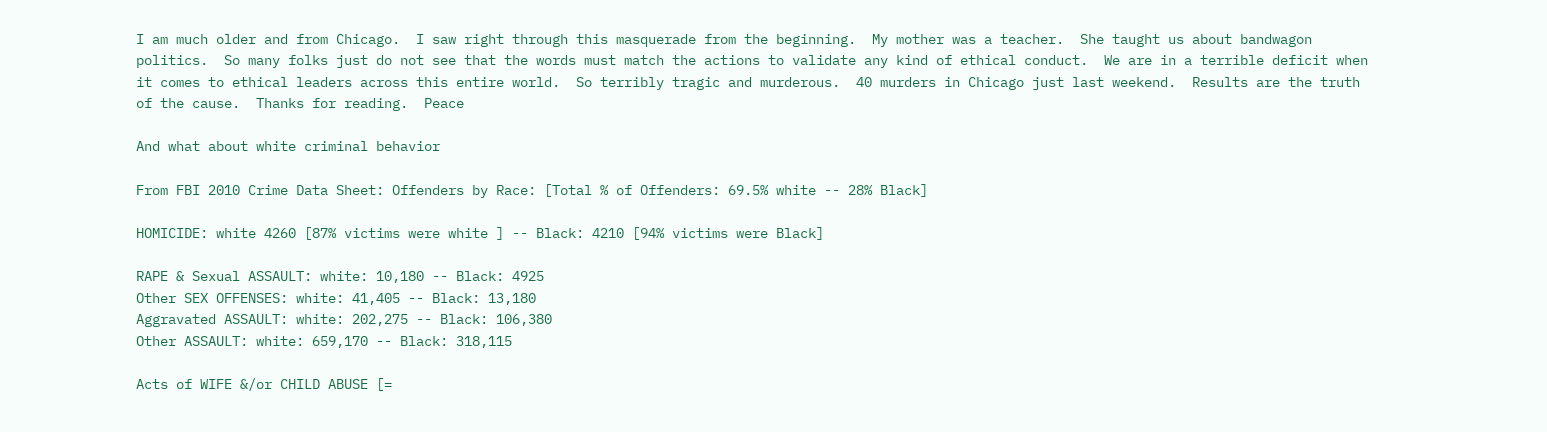I am much older and from Chicago.  I saw right through this masquerade from the beginning.  My mother was a teacher.  She taught us about bandwagon politics.  So many folks just do not see that the words must match the actions to validate any kind of ethical conduct.  We are in a terrible deficit when it comes to ethical leaders across this entire world.  So terribly tragic and murderous.  40 murders in Chicago just last weekend.  Results are the truth of the cause.  Thanks for reading.  Peace

And what about white criminal behavior

From FBI 2010 Crime Data Sheet: Offenders by Race: [Total % of Offenders: 69.5% white -- 28% Black]

HOMICIDE: white 4260 [87% victims were white ] -- Black: 4210 [94% victims were Black]

RAPE & Sexual ASSAULT: white: 10,180 -- Black: 4925
Other SEX OFFENSES: white: 41,405 -- Black: 13,180
Aggravated ASSAULT: white: 202,275 -- Black: 106,380
Other ASSAULT: white: 659,170 -- Black: 318,115

Acts of WIFE &/or CHILD ABUSE [=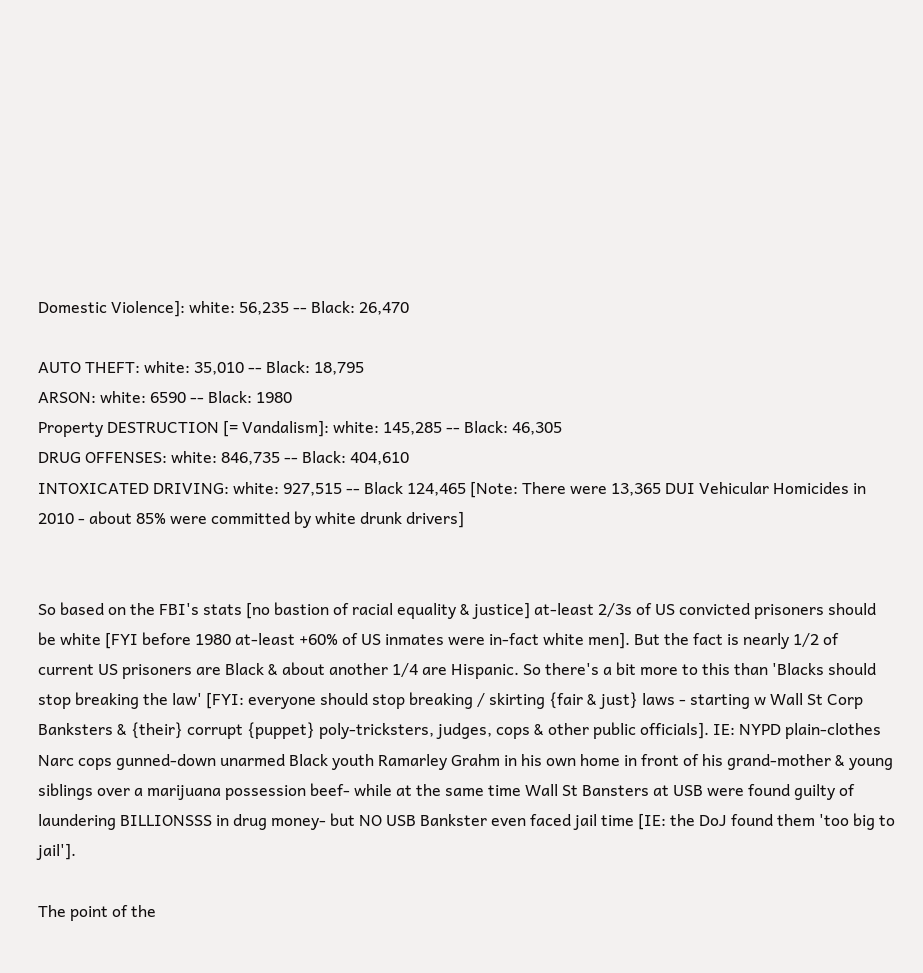Domestic Violence]: white: 56,235 -- Black: 26,470

AUTO THEFT: white: 35,010 -- Black: 18,795
ARSON: white: 6590 -- Black: 1980
Property DESTRUCTION [= Vandalism]: white: 145,285 -- Black: 46,305
DRUG OFFENSES: white: 846,735 -- Black: 404,610
INTOXICATED DRIVING: white: 927,515 -- Black 124,465 [Note: There were 13,365 DUI Vehicular Homicides in 2010 - about 85% were committed by white drunk drivers]


So based on the FBI's stats [no bastion of racial equality & justice] at-least 2/3s of US convicted prisoners should be white [FYI before 1980 at-least +60% of US inmates were in-fact white men]. But the fact is nearly 1/2 of current US prisoners are Black & about another 1/4 are Hispanic. So there's a bit more to this than 'Blacks should stop breaking the law' [FYI: everyone should stop breaking / skirting {fair & just} laws - starting w Wall St Corp Banksters & {their} corrupt {puppet} poly-tricksters, judges, cops & other public officials]. IE: NYPD plain-clothes Narc cops gunned-down unarmed Black youth Ramarley Grahm in his own home in front of his grand-mother & young siblings over a marijuana possession beef- while at the same time Wall St Bansters at USB were found guilty of laundering BILLIONSSS in drug money- but NO USB Bankster even faced jail time [IE: the DoJ found them 'too big to jail'].

The point of the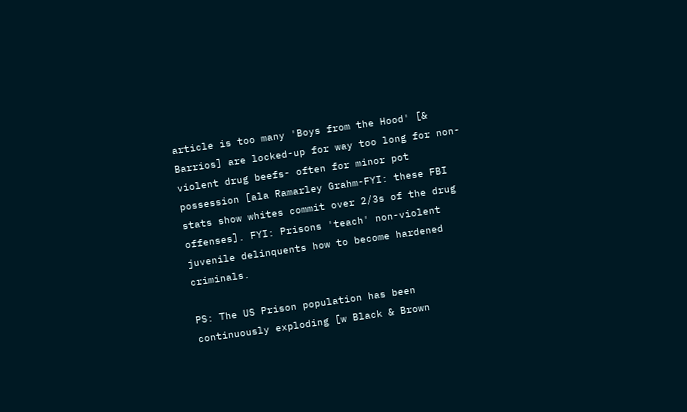article is too many 'Boys from the Hood' [& Barrios] are locked-up for way too long for non-violent drug beefs- often for minor pot possession [ala Ramarley Grahm-FYI: these FBI stats show whites commit over 2/3s of the drug offenses]. FYI: Prisons 'teach' non-violent juvenile delinquents how to become hardened criminals.

PS: The US Prison population has been continuously exploding [w Black & Brown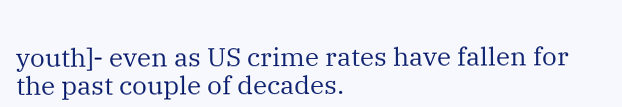youth]- even as US crime rates have fallen for the past couple of decades.